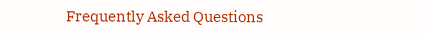Frequently Asked Questions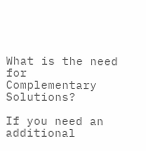What is the need for Complementary Solutions?

If you need an additional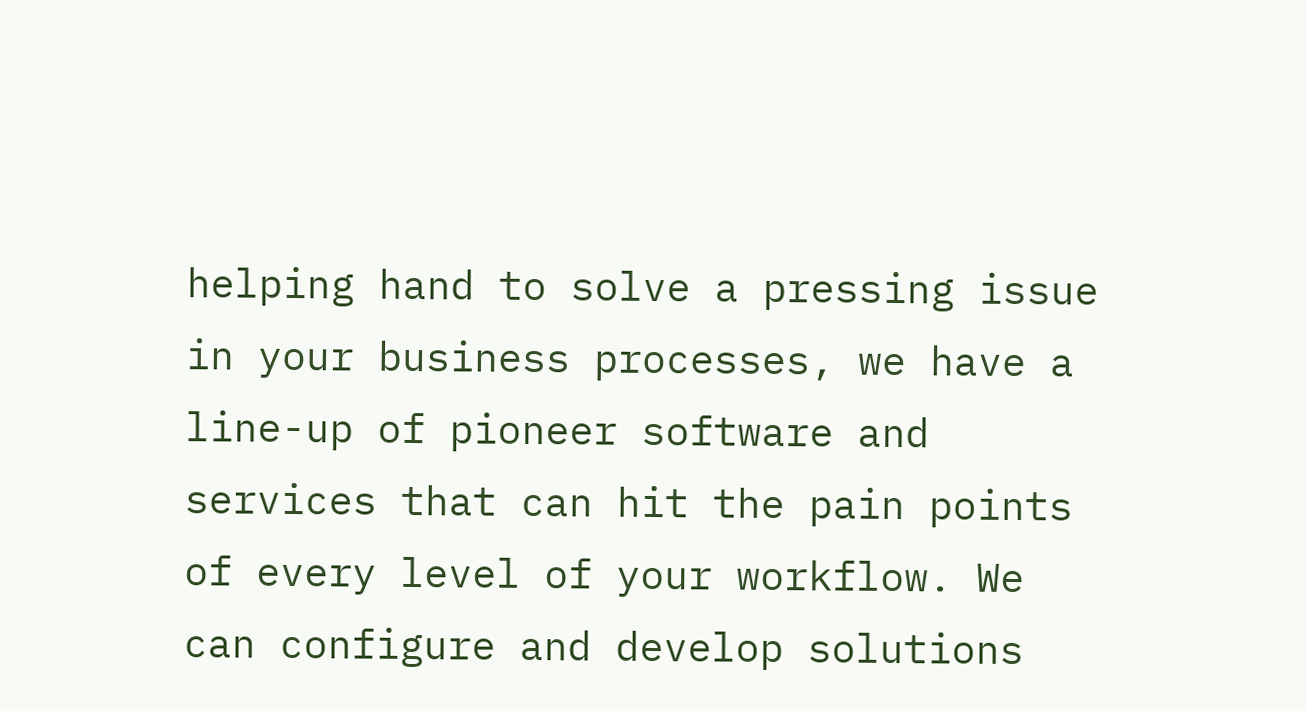helping hand to solve a pressing issue in your business processes, we have a line-up of pioneer software and services that can hit the pain points of every level of your workflow. We can configure and develop solutions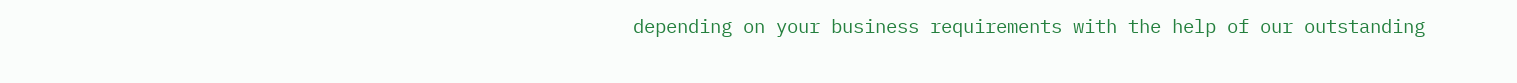depending on your business requirements with the help of our outstanding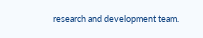research and development team.